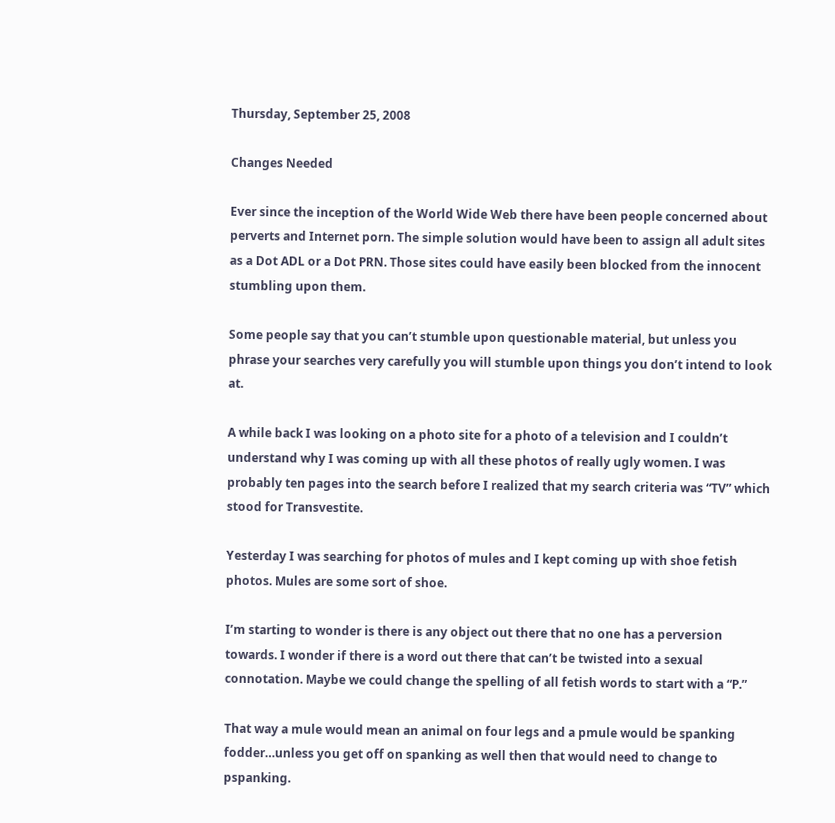Thursday, September 25, 2008

Changes Needed

Ever since the inception of the World Wide Web there have been people concerned about perverts and Internet porn. The simple solution would have been to assign all adult sites as a Dot ADL or a Dot PRN. Those sites could have easily been blocked from the innocent stumbling upon them.

Some people say that you can’t stumble upon questionable material, but unless you phrase your searches very carefully you will stumble upon things you don’t intend to look at.

A while back I was looking on a photo site for a photo of a television and I couldn’t understand why I was coming up with all these photos of really ugly women. I was probably ten pages into the search before I realized that my search criteria was “TV” which stood for Transvestite.

Yesterday I was searching for photos of mules and I kept coming up with shoe fetish photos. Mules are some sort of shoe.

I’m starting to wonder is there is any object out there that no one has a perversion towards. I wonder if there is a word out there that can’t be twisted into a sexual connotation. Maybe we could change the spelling of all fetish words to start with a “P.”

That way a mule would mean an animal on four legs and a pmule would be spanking fodder…unless you get off on spanking as well then that would need to change to pspanking.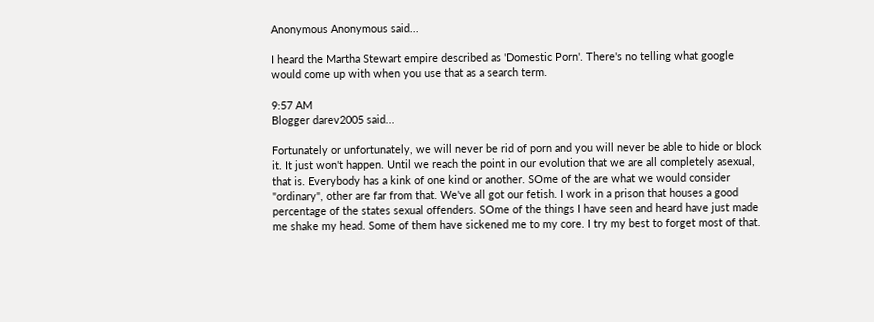Anonymous Anonymous said...

I heard the Martha Stewart empire described as 'Domestic Porn'. There's no telling what google would come up with when you use that as a search term.

9:57 AM
Blogger darev2005 said...

Fortunately or unfortunately, we will never be rid of porn and you will never be able to hide or block it. It just won't happen. Until we reach the point in our evolution that we are all completely asexual, that is. Everybody has a kink of one kind or another. SOme of the are what we would consider "ordinary", other are far from that. We've all got our fetish. I work in a prison that houses a good percentage of the states sexual offenders. SOme of the things I have seen and heard have just made me shake my head. Some of them have sickened me to my core. I try my best to forget most of that.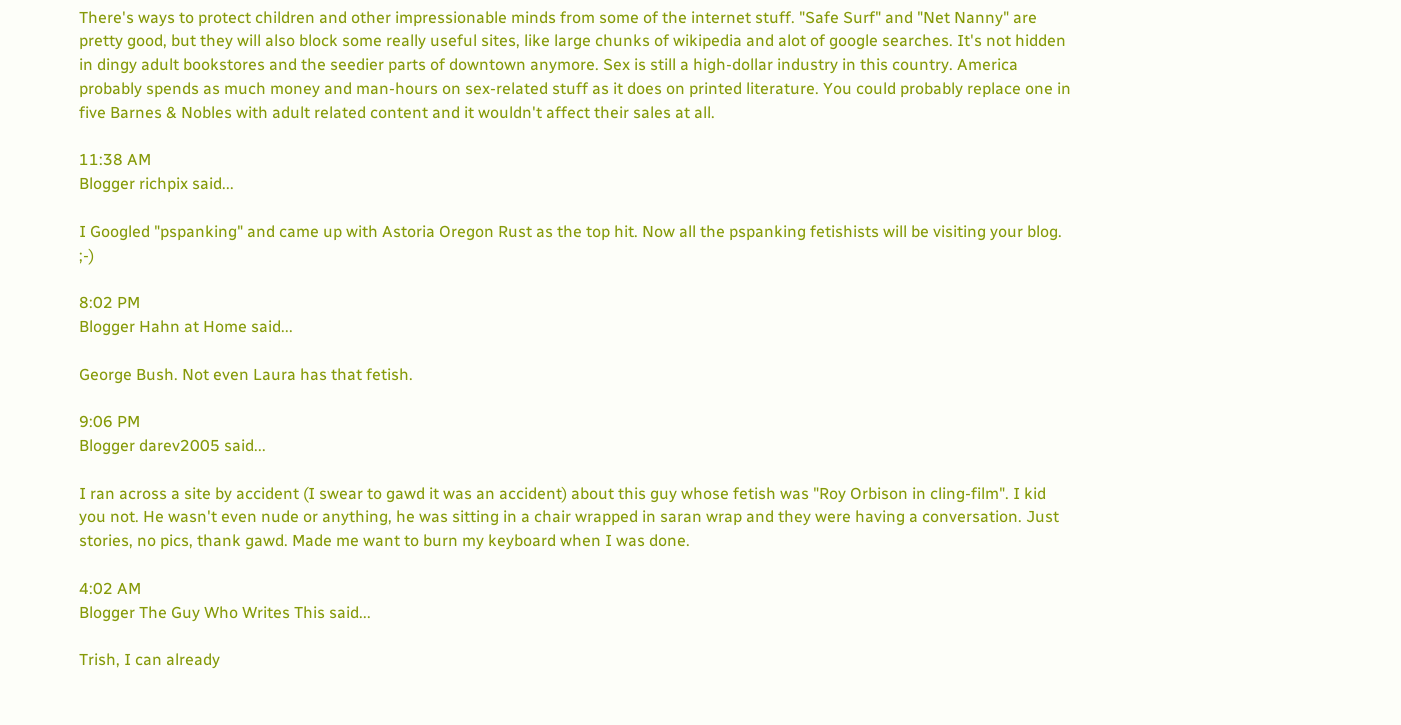There's ways to protect children and other impressionable minds from some of the internet stuff. "Safe Surf" and "Net Nanny" are pretty good, but they will also block some really useful sites, like large chunks of wikipedia and alot of google searches. It's not hidden in dingy adult bookstores and the seedier parts of downtown anymore. Sex is still a high-dollar industry in this country. America probably spends as much money and man-hours on sex-related stuff as it does on printed literature. You could probably replace one in five Barnes & Nobles with adult related content and it wouldn't affect their sales at all.

11:38 AM
Blogger richpix said...

I Googled "pspanking" and came up with Astoria Oregon Rust as the top hit. Now all the pspanking fetishists will be visiting your blog. ;-)

8:02 PM
Blogger Hahn at Home said...

George Bush. Not even Laura has that fetish.

9:06 PM
Blogger darev2005 said...

I ran across a site by accident (I swear to gawd it was an accident) about this guy whose fetish was "Roy Orbison in cling-film". I kid you not. He wasn't even nude or anything, he was sitting in a chair wrapped in saran wrap and they were having a conversation. Just stories, no pics, thank gawd. Made me want to burn my keyboard when I was done.

4:02 AM
Blogger The Guy Who Writes This said...

Trish, I can already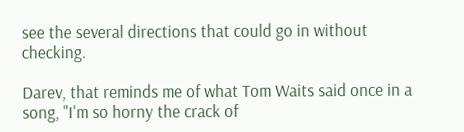see the several directions that could go in without checking.

Darev, that reminds me of what Tom Waits said once in a song, "I'm so horny the crack of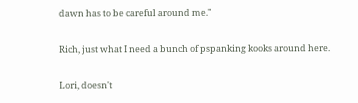dawn has to be careful around me."

Rich, just what I need a bunch of pspanking kooks around here.

Lori, doesn't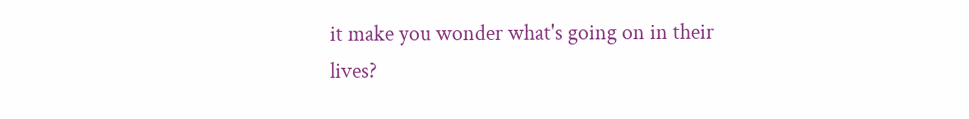it make you wonder what's going on in their lives?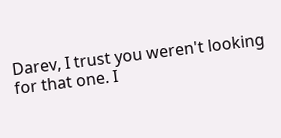Darev, I trust you weren't looking for that one. I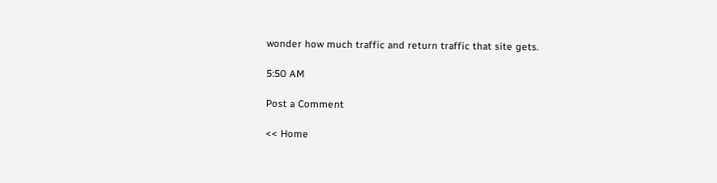wonder how much traffic and return traffic that site gets.

5:50 AM

Post a Comment

<< Home